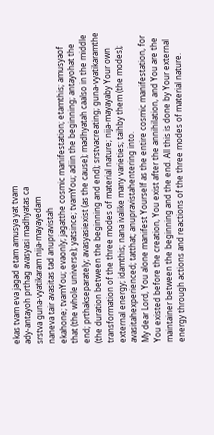ekas tvam eva jagad etam amusya yat tvam
ady-antayoh prthag avasyasi madhyatas ca
srstva guna-vyatikaram nija-mayayedam
naneva tair avasitas tad anupravistah
ekahone; tvamYou; evaonly; jagatthe cosmic manifestation; etamthis; amusyaof that (the whole universe); yatsince; tvamYou; adiin the beginning; antayohat the end; prthakseparately; avasyasiexist (as the cause); madhyatah caalso in the middle (the duration between the beginning and end); srstvacreating; guna-vyatikaramthe transformation of the three modes of material nature; nija-mayayaby Your own external energy; idamthis; nana ivalike many varieties; taihby them (the modes); avasitahexperienced; tatthat; anupravistahentering into.
My dear Lord, You alone manifest Yourself as the entire cosmic manifestation, for You existed before the creation, You exist after the annihilation, and You are the maintainer between the beginning and the end. All this is done by Your external energy through actions and reactions of the three modes of material nature.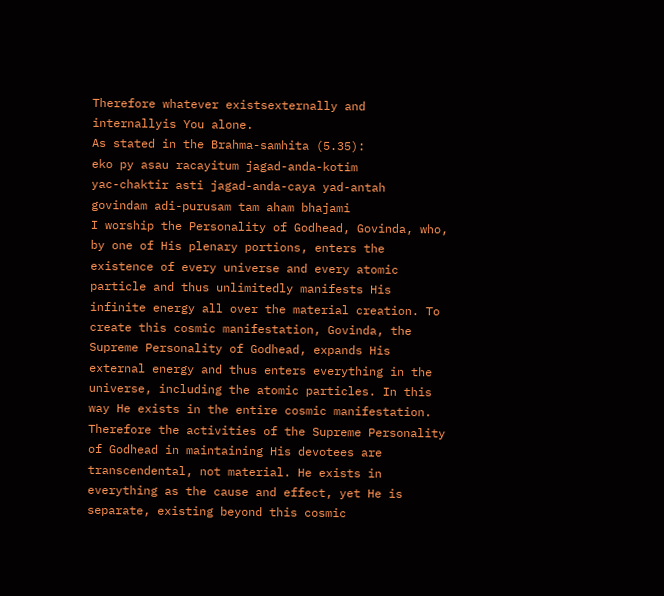Therefore whatever existsexternally and internallyis You alone.
As stated in the Brahma-samhita (5.35):
eko py asau racayitum jagad-anda-kotim
yac-chaktir asti jagad-anda-caya yad-antah
govindam adi-purusam tam aham bhajami
I worship the Personality of Godhead, Govinda, who, by one of His plenary portions, enters the existence of every universe and every atomic particle and thus unlimitedly manifests His infinite energy all over the material creation. To create this cosmic manifestation, Govinda, the Supreme Personality of Godhead, expands His external energy and thus enters everything in the universe, including the atomic particles. In this way He exists in the entire cosmic manifestation. Therefore the activities of the Supreme Personality of Godhead in maintaining His devotees are transcendental, not material. He exists in everything as the cause and effect, yet He is separate, existing beyond this cosmic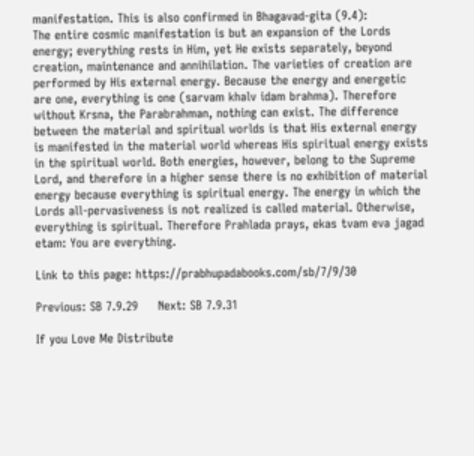manifestation. This is also confirmed in Bhagavad-gita (9.4):
The entire cosmic manifestation is but an expansion of the Lords energy; everything rests in Him, yet He exists separately, beyond creation, maintenance and annihilation. The varieties of creation are performed by His external energy. Because the energy and energetic are one, everything is one (sarvam khalv idam brahma). Therefore without Krsna, the Parabrahman, nothing can exist. The difference between the material and spiritual worlds is that His external energy is manifested in the material world whereas His spiritual energy exists in the spiritual world. Both energies, however, belong to the Supreme Lord, and therefore in a higher sense there is no exhibition of material energy because everything is spiritual energy. The energy in which the Lords all-pervasiveness is not realized is called material. Otherwise, everything is spiritual. Therefore Prahlada prays, ekas tvam eva jagad etam: You are everything.

Link to this page: https://prabhupadabooks.com/sb/7/9/30

Previous: SB 7.9.29     Next: SB 7.9.31

If you Love Me Distribute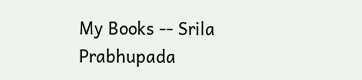My Books -- Srila Prabhupada